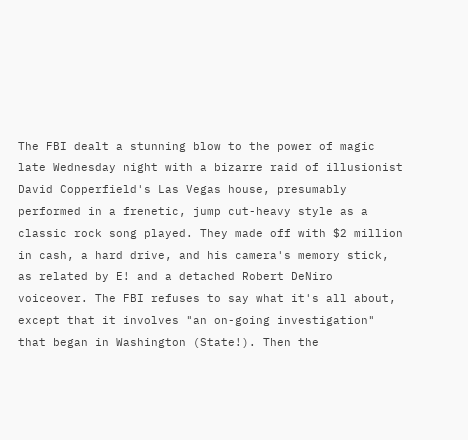The FBI dealt a stunning blow to the power of magic late Wednesday night with a bizarre raid of illusionist David Copperfield's Las Vegas house, presumably performed in a frenetic, jump cut-heavy style as a classic rock song played. They made off with $2 million in cash, a hard drive, and his camera's memory stick, as related by E! and a detached Robert DeNiro voiceover. The FBI refuses to say what it's all about, except that it involves "an on-going investigation" that began in Washington (State!). Then the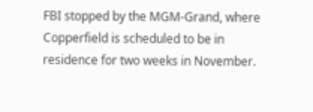FBI stopped by the MGM-Grand, where Copperfield is scheduled to be in residence for two weeks in November.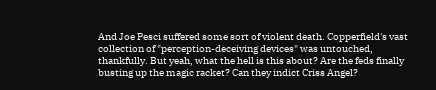And Joe Pesci suffered some sort of violent death. Copperfield's vast collection of "perception-deceiving devices" was untouched, thankfully. But yeah, what the hell is this about? Are the feds finally busting up the magic racket? Can they indict Criss Angel?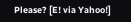Please? [E! via Yahoo!]